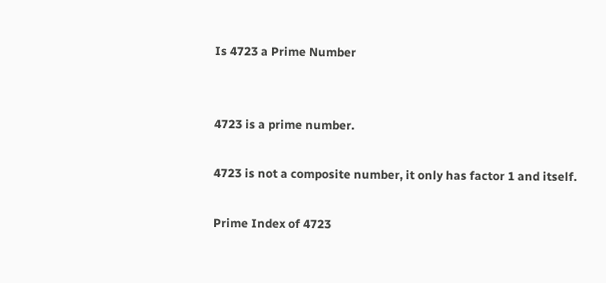Is 4723 a Prime Number


4723 is a prime number.

4723 is not a composite number, it only has factor 1 and itself.

Prime Index of 4723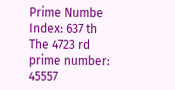Prime Numbe Index: 637 th
The 4723 rd prime number: 45557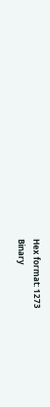Hex format: 1273
Binary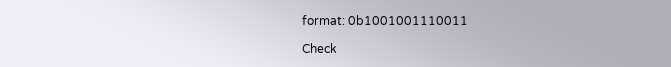format: 0b1001001110011

Check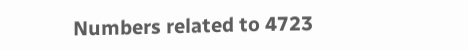Numbers related to 4723